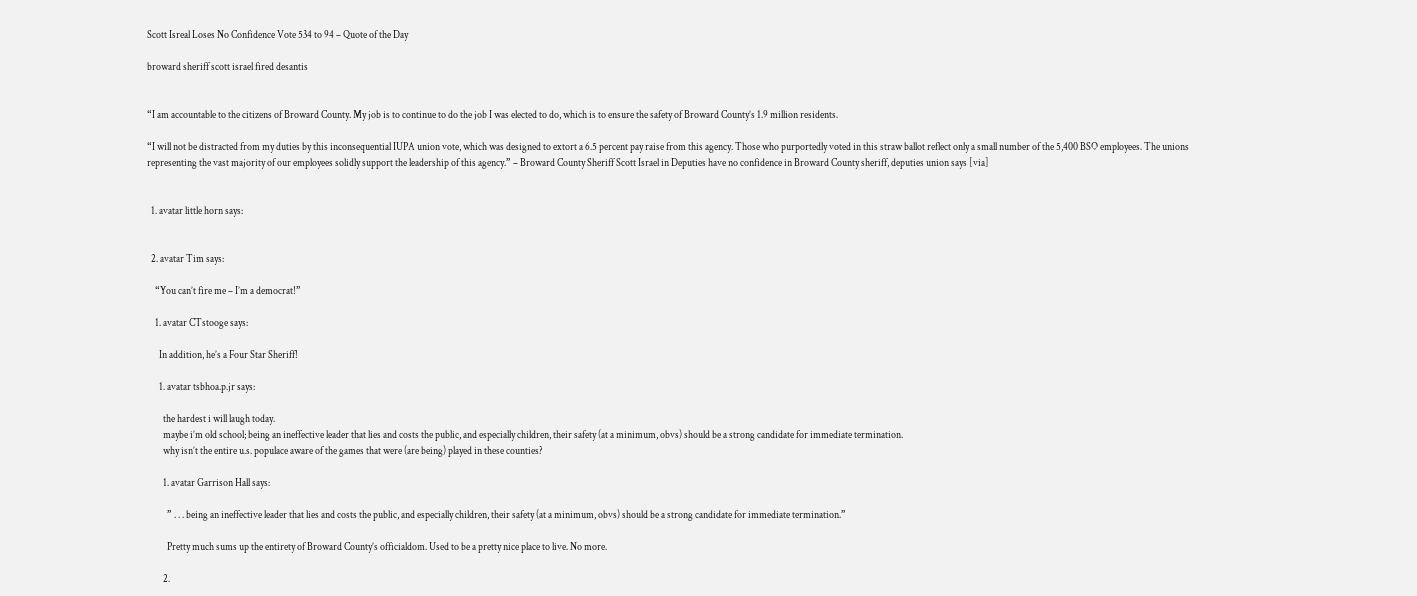Scott Isreal Loses No Confidence Vote 534 to 94 – Quote of the Day

broward sheriff scott israel fired desantis


“I am accountable to the citizens of Broward County. My job is to continue to do the job I was elected to do, which is to ensure the safety of Broward County’s 1.9 million residents.

“I will not be distracted from my duties by this inconsequential IUPA union vote, which was designed to extort a 6.5 percent pay raise from this agency. Those who purportedly voted in this straw ballot reflect only a small number of the 5,400 BSO employees. The unions representing the vast majority of our employees solidly support the leadership of this agency.” – Broward County Sheriff Scott Israel in Deputies have no confidence in Broward County sheriff, deputies union says [via]


  1. avatar little horn says:


  2. avatar Tim says:

    “You can’t fire me – I’m a democrat!”

    1. avatar CTstooge says:

      In addition, he’s a Four Star Sheriff!

      1. avatar tsbhoa.p.jr says:

        the hardest i will laugh today.
        maybe i’m old school; being an ineffective leader that lies and costs the public, and especially children, their safety (at a minimum, obvs) should be a strong candidate for immediate termination.
        why isn’t the entire u.s. populace aware of the games that were (are being) played in these counties?

        1. avatar Garrison Hall says:

          ” . . . being an ineffective leader that lies and costs the public, and especially children, their safety (at a minimum, obvs) should be a strong candidate for immediate termination.”

          Pretty much sums up the entirety of Broward County’s officialdom. Used to be a pretty nice place to live. No more.

        2.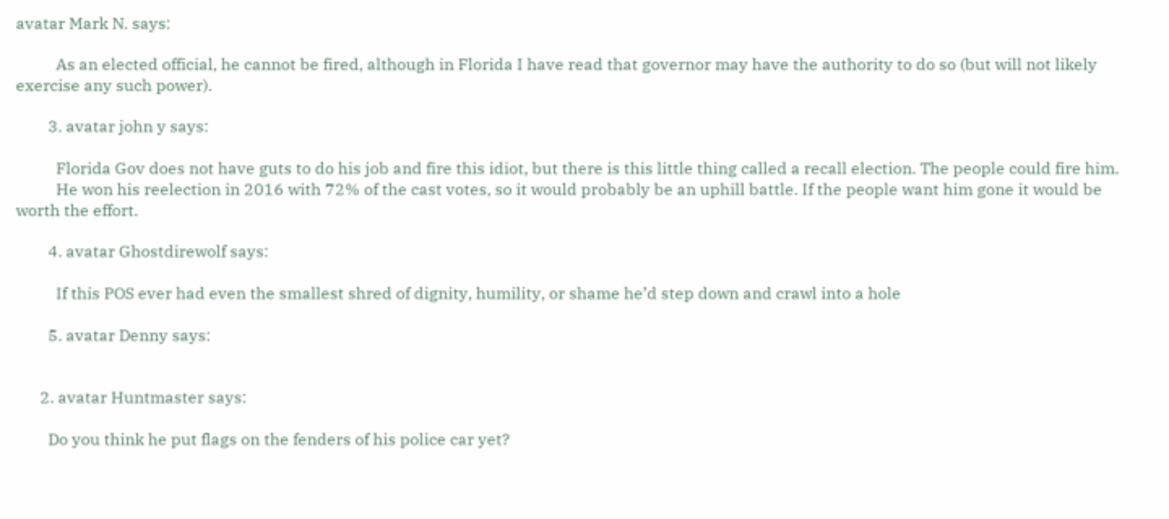avatar Mark N. says:

          As an elected official, he cannot be fired, although in Florida I have read that governor may have the authority to do so (but will not likely exercise any such power).

        3. avatar john y says:

          Florida Gov does not have guts to do his job and fire this idiot, but there is this little thing called a recall election. The people could fire him.
          He won his reelection in 2016 with 72% of the cast votes, so it would probably be an uphill battle. If the people want him gone it would be worth the effort.

        4. avatar Ghostdirewolf says:

          If this POS ever had even the smallest shred of dignity, humility, or shame he’d step down and crawl into a hole

        5. avatar Denny says:


      2. avatar Huntmaster says:

        Do you think he put flags on the fenders of his police car yet?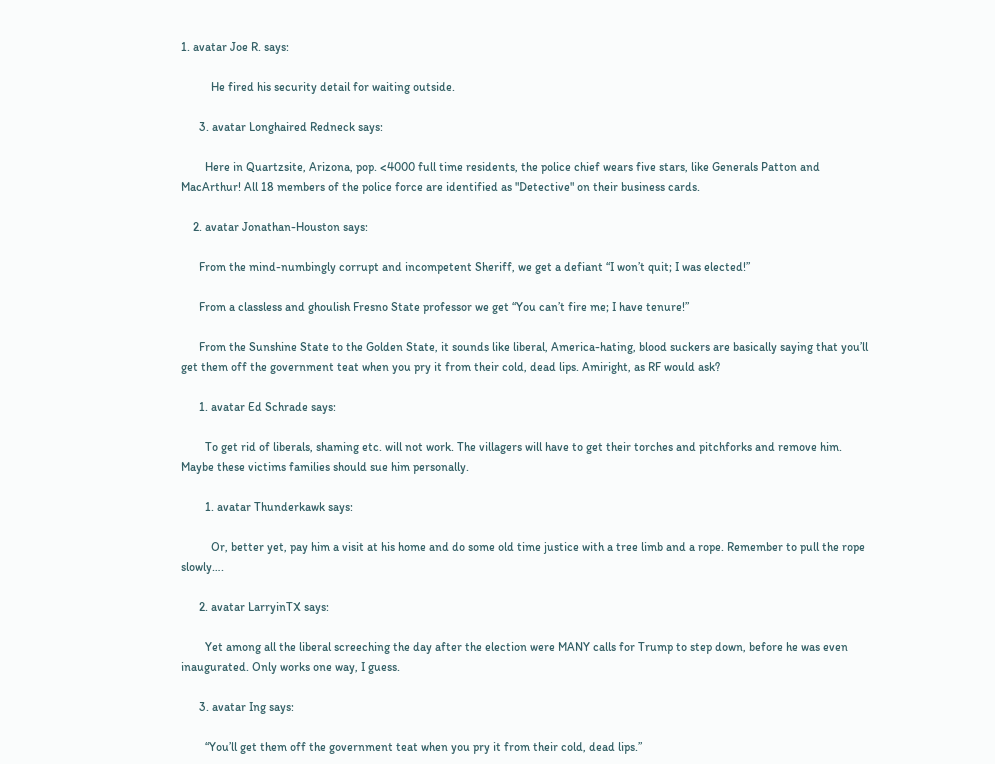1. avatar Joe R. says:

          He fired his security detail for waiting outside.

      3. avatar Longhaired Redneck says:

        Here in Quartzsite, Arizona, pop. <4000 full time residents, the police chief wears five stars, like Generals Patton and MacArthur! All 18 members of the police force are identified as "Detective" on their business cards.

    2. avatar Jonathan-Houston says:

      From the mind-numbingly corrupt and incompetent Sheriff, we get a defiant “I won’t quit; I was elected!”

      From a classless and ghoulish Fresno State professor we get “You can’t fire me; I have tenure!”

      From the Sunshine State to the Golden State, it sounds like liberal, America-hating, blood suckers are basically saying that you’ll get them off the government teat when you pry it from their cold, dead lips. Amiright, as RF would ask?

      1. avatar Ed Schrade says:

        To get rid of liberals, shaming etc. will not work. The villagers will have to get their torches and pitchforks and remove him. Maybe these victims families should sue him personally.

        1. avatar Thunderkawk says:

          Or, better yet, pay him a visit at his home and do some old time justice with a tree limb and a rope. Remember to pull the rope slowly….

      2. avatar LarryinTX says:

        Yet among all the liberal screeching the day after the election were MANY calls for Trump to step down, before he was even inaugurated. Only works one way, I guess.

      3. avatar Ing says:

        “You’ll get them off the government teat when you pry it from their cold, dead lips.”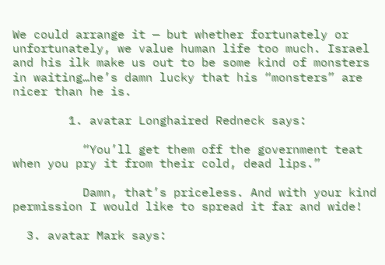We could arrange it — but whether fortunately or unfortunately, we value human life too much. Israel and his ilk make us out to be some kind of monsters in waiting…he’s damn lucky that his “monsters” are nicer than he is.

        1. avatar Longhaired Redneck says:

          “You’ll get them off the government teat when you pry it from their cold, dead lips.”

          Damn, that’s priceless. And with your kind permission I would like to spread it far and wide!

  3. avatar Mark says: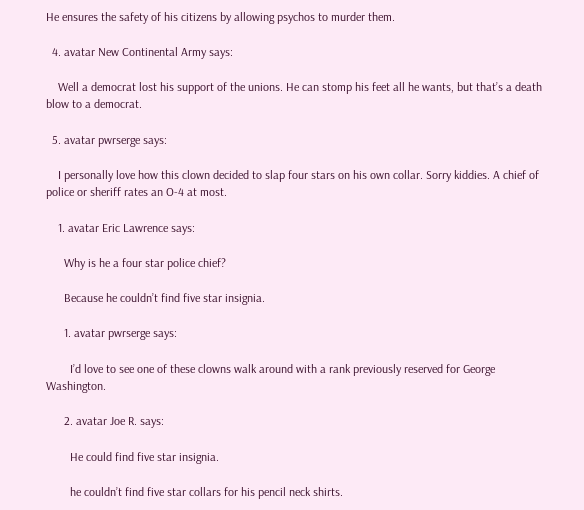He ensures the safety of his citizens by allowing psychos to murder them.

  4. avatar New Continental Army says:

    Well a democrat lost his support of the unions. He can stomp his feet all he wants, but that’s a death blow to a democrat.

  5. avatar pwrserge says:

    I personally love how this clown decided to slap four stars on his own collar. Sorry kiddies. A chief of police or sheriff rates an O-4 at most.

    1. avatar Eric Lawrence says:

      Why is he a four star police chief?

      Because he couldn’t find five star insignia.

      1. avatar pwrserge says:

        I’d love to see one of these clowns walk around with a rank previously reserved for George Washington.

      2. avatar Joe R. says:

        He could find five star insignia.

        he couldn’t find five star collars for his pencil neck shirts.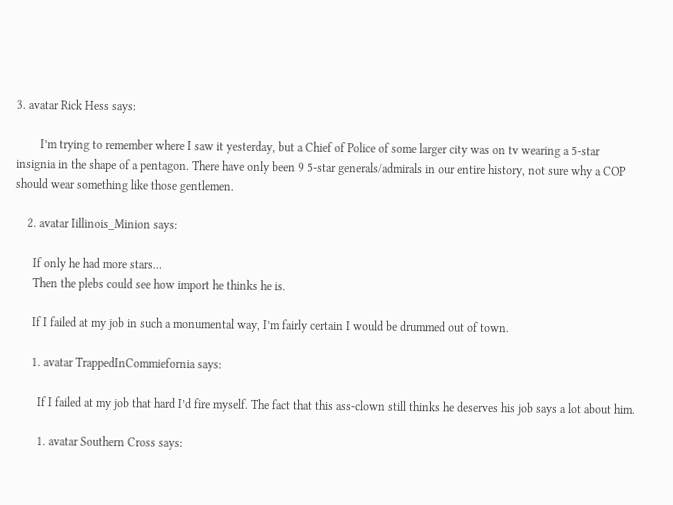3. avatar Rick Hess says:

        I’m trying to remember where I saw it yesterday, but a Chief of Police of some larger city was on tv wearing a 5-star insignia in the shape of a pentagon. There have only been 9 5-star generals/admirals in our entire history, not sure why a COP should wear something like those gentlemen.

    2. avatar Iillinois_Minion says:

      If only he had more stars…
      Then the plebs could see how import he thinks he is.

      If I failed at my job in such a monumental way, I’m fairly certain I would be drummed out of town.

      1. avatar TrappedInCommiefornia says:

        If I failed at my job that hard I’d fire myself. The fact that this ass-clown still thinks he deserves his job says a lot about him.

        1. avatar Southern Cross says: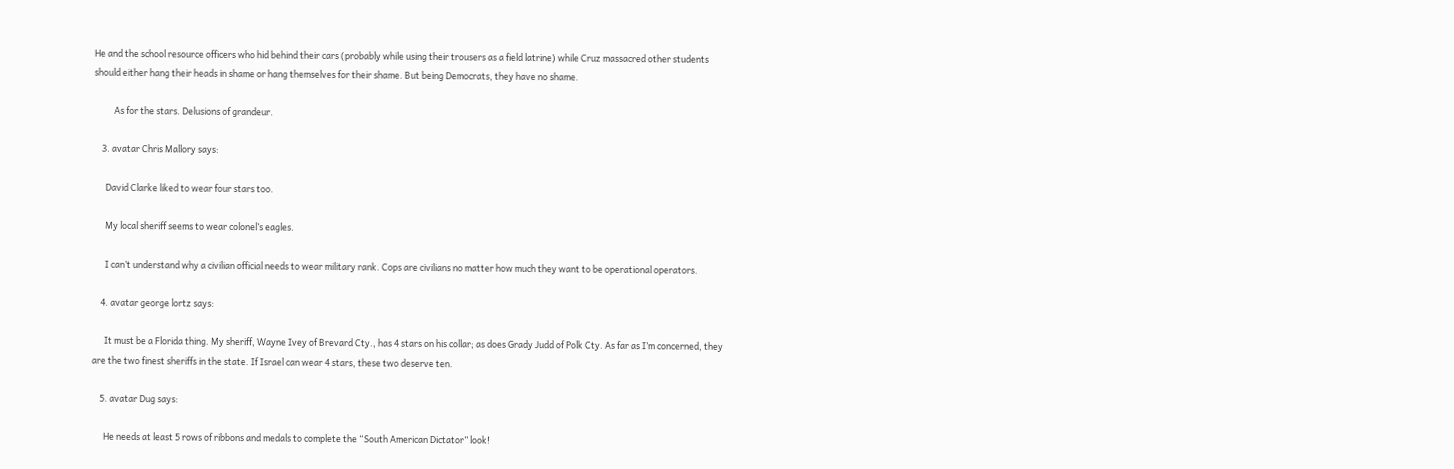He and the school resource officers who hid behind their cars (probably while using their trousers as a field latrine) while Cruz massacred other students should either hang their heads in shame or hang themselves for their shame. But being Democrats, they have no shame.

          As for the stars. Delusions of grandeur.

    3. avatar Chris Mallory says:

      David Clarke liked to wear four stars too.

      My local sheriff seems to wear colonel’s eagles.

      I can’t understand why a civilian official needs to wear military rank. Cops are civilians no matter how much they want to be operational operators.

    4. avatar george lortz says:

      It must be a Florida thing. My sheriff, Wayne Ivey of Brevard Cty., has 4 stars on his collar; as does Grady Judd of Polk Cty. As far as I’m concerned, they are the two finest sheriffs in the state. If Israel can wear 4 stars, these two deserve ten.

    5. avatar Dug says:

      He needs at least 5 rows of ribbons and medals to complete the “South American Dictator” look!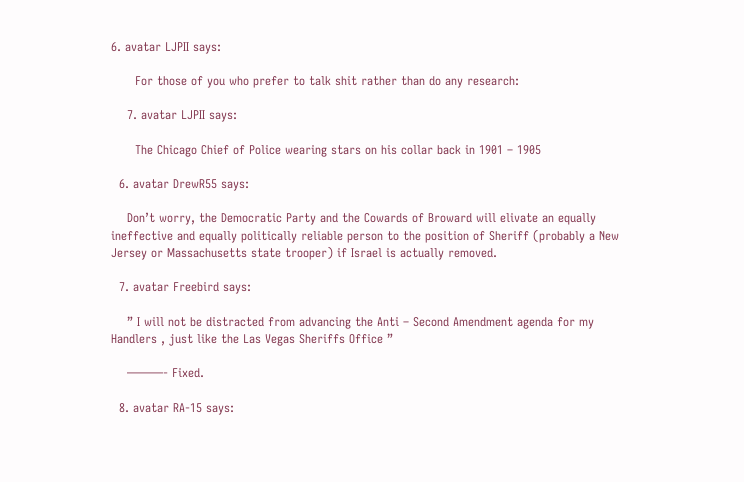6. avatar LJPII says:

      For those of you who prefer to talk shit rather than do any research:

    7. avatar LJPII says:

      The Chicago Chief of Police wearing stars on his collar back in 1901 – 1905

  6. avatar DrewR55 says:

    Don’t worry, the Democratic Party and the Cowards of Broward will elivate an equally ineffective and equally politically reliable person to the position of Sheriff (probably a New Jersey or Massachusetts state trooper) if Israel is actually removed.

  7. avatar Freebird says:

    ” I will not be distracted from advancing the Anti – Second Amendment agenda for my Handlers , just like the Las Vegas Sheriffs Office ”

    ———- Fixed.

  8. avatar RA-15 says: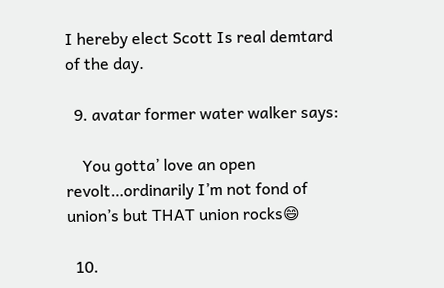I hereby elect Scott Is real demtard of the day.

  9. avatar former water walker says:

    You gotta’ love an open revolt…ordinarily I’m not fond of union’s but THAT union rocks😄

  10.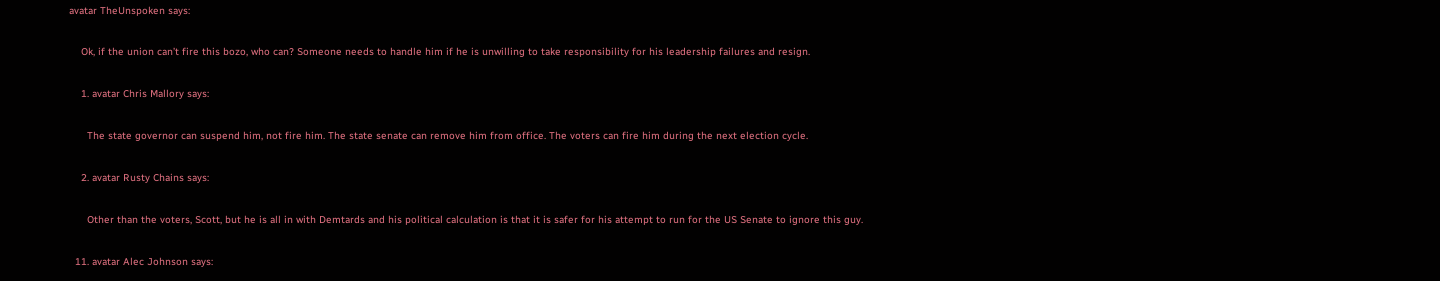avatar TheUnspoken says:

    Ok, if the union can’t fire this bozo, who can? Someone needs to handle him if he is unwilling to take responsibility for his leadership failures and resign.

    1. avatar Chris Mallory says:

      The state governor can suspend him, not fire him. The state senate can remove him from office. The voters can fire him during the next election cycle.

    2. avatar Rusty Chains says:

      Other than the voters, Scott, but he is all in with Demtards and his political calculation is that it is safer for his attempt to run for the US Senate to ignore this guy.

  11. avatar Alec Johnson says: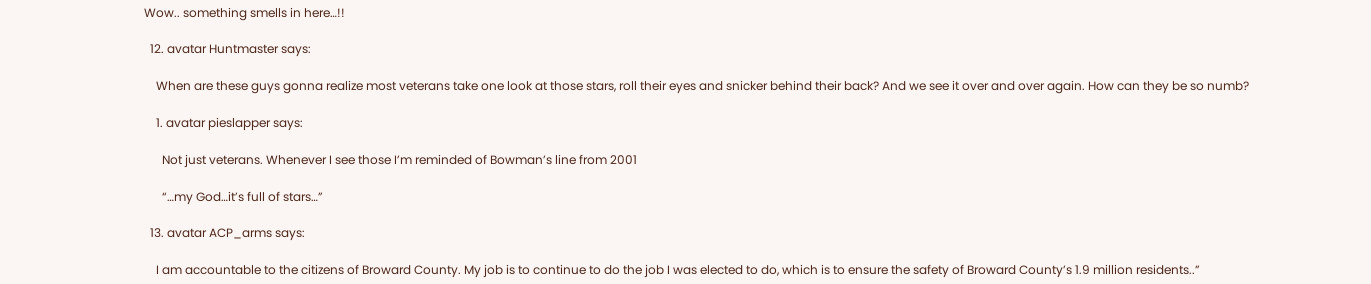Wow.. something smells in here…!!

  12. avatar Huntmaster says:

    When are these guys gonna realize most veterans take one look at those stars, roll their eyes and snicker behind their back? And we see it over and over again. How can they be so numb?

    1. avatar pieslapper says:

      Not just veterans. Whenever I see those I’m reminded of Bowman’s line from 2001

      “…my God…it’s full of stars…”

  13. avatar ACP_arms says:

    I am accountable to the citizens of Broward County. My job is to continue to do the job I was elected to do, which is to ensure the safety of Broward County’s 1.9 million residents..”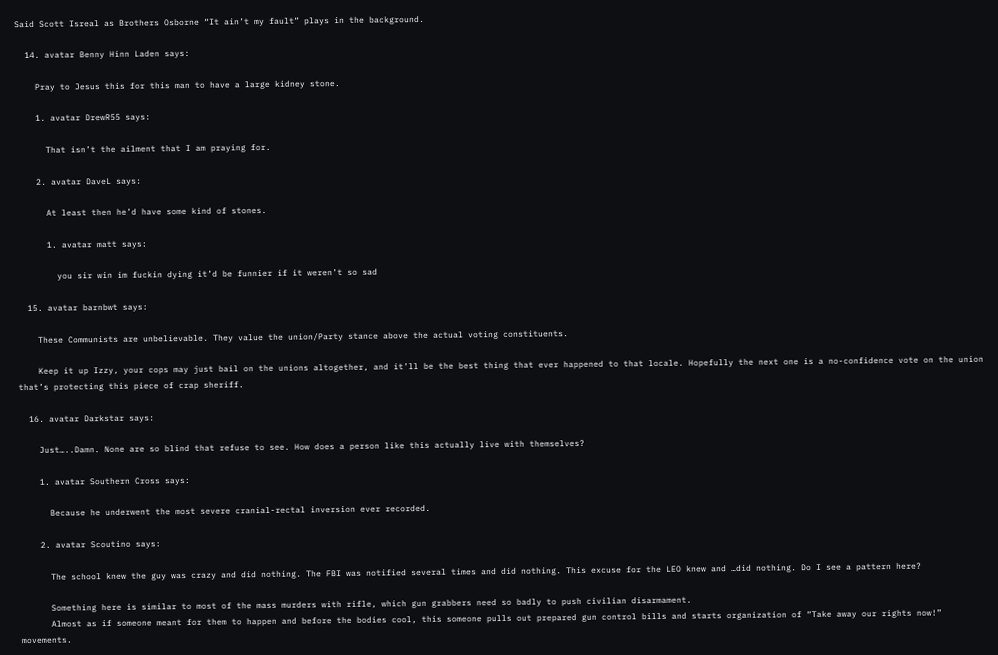Said Scott Isreal as Brothers Osborne “It ain’t my fault” plays in the background.

  14. avatar Benny Hinn Laden says:

    Pray to Jesus this for this man to have a large kidney stone.

    1. avatar DrewR55 says:

      That isn’t the ailment that I am praying for.

    2. avatar DaveL says:

      At least then he’d have some kind of stones.

      1. avatar matt says:

        you sir win im fuckin dying it’d be funnier if it weren’t so sad

  15. avatar barnbwt says:

    These Communists are unbelievable. They value the union/Party stance above the actual voting constituents.

    Keep it up Izzy, your cops may just bail on the unions altogether, and it’ll be the best thing that ever happened to that locale. Hopefully the next one is a no-confidence vote on the union that’s protecting this piece of crap sheriff.

  16. avatar Darkstar says:

    Just…..Damn. None are so blind that refuse to see. How does a person like this actually live with themselves?

    1. avatar Southern Cross says:

      Because he underwent the most severe cranial-rectal inversion ever recorded.

    2. avatar Scoutino says:

      The school knew the guy was crazy and did nothing. The FBI was notified several times and did nothing. This excuse for the LEO knew and …did nothing. Do I see a pattern here?

      Something here is similar to most of the mass murders with rifle, which gun grabbers need so badly to push civilian disarmament.
      Almost as if someone meant for them to happen and before the bodies cool, this someone pulls out prepared gun control bills and starts organization of “Take away our rights now!” movements.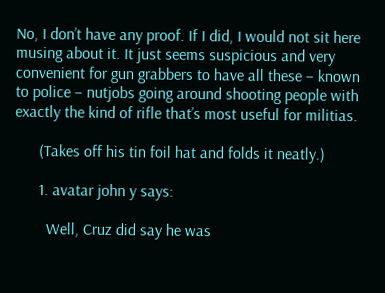No, I don’t have any proof. If I did, I would not sit here musing about it. It just seems suspicious and very convenient for gun grabbers to have all these – known to police – nutjobs going around shooting people with exactly the kind of rifle that’s most useful for militias.

      (Takes off his tin foil hat and folds it neatly.)

      1. avatar john y says:

        Well, Cruz did say he was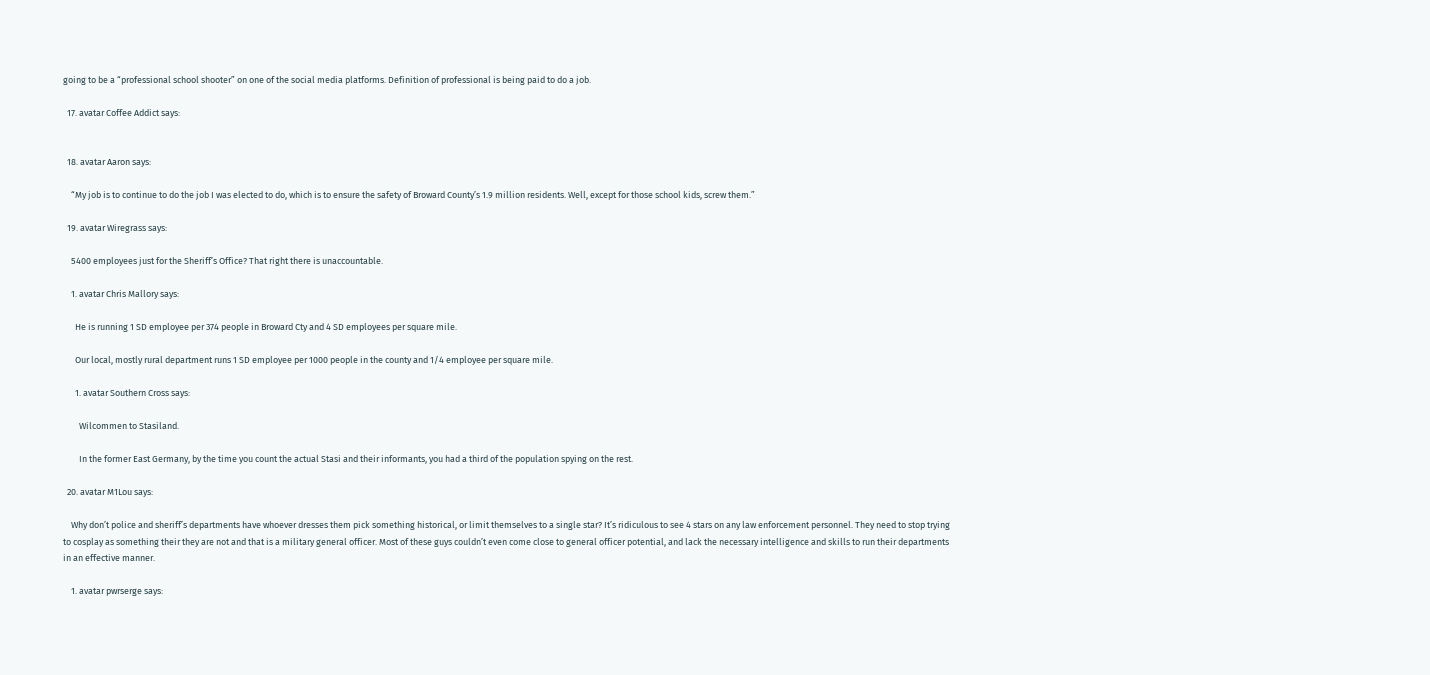going to be a “professional school shooter” on one of the social media platforms. Definition of professional is being paid to do a job.

  17. avatar Coffee Addict says:


  18. avatar Aaron says:

    “My job is to continue to do the job I was elected to do, which is to ensure the safety of Broward County’s 1.9 million residents. Well, except for those school kids, screw them.”

  19. avatar Wiregrass says:

    5400 employees just for the Sheriff’s Office? That right there is unaccountable.

    1. avatar Chris Mallory says:

      He is running 1 SD employee per 374 people in Broward Cty and 4 SD employees per square mile.

      Our local, mostly rural department runs 1 SD employee per 1000 people in the county and 1/4 employee per square mile.

      1. avatar Southern Cross says:

        Wilcommen to Stasiland.

        In the former East Germany, by the time you count the actual Stasi and their informants, you had a third of the population spying on the rest.

  20. avatar M1Lou says:

    Why don’t police and sheriff’s departments have whoever dresses them pick something historical, or limit themselves to a single star? It’s ridiculous to see 4 stars on any law enforcement personnel. They need to stop trying to cosplay as something their they are not and that is a military general officer. Most of these guys couldn’t even come close to general officer potential, and lack the necessary intelligence and skills to run their departments in an effective manner.

    1. avatar pwrserge says: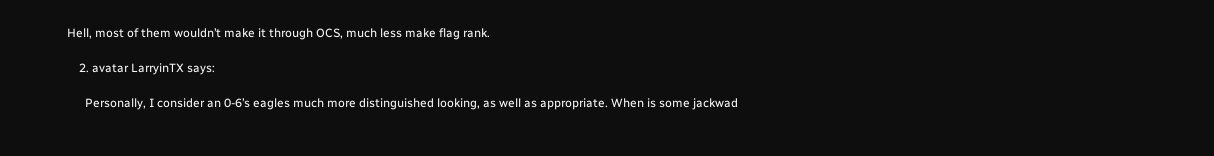Hell, most of them wouldn’t make it through OCS, much less make flag rank.

    2. avatar LarryinTX says:

      Personally, I consider an 0-6’s eagles much more distinguished looking, as well as appropriate. When is some jackwad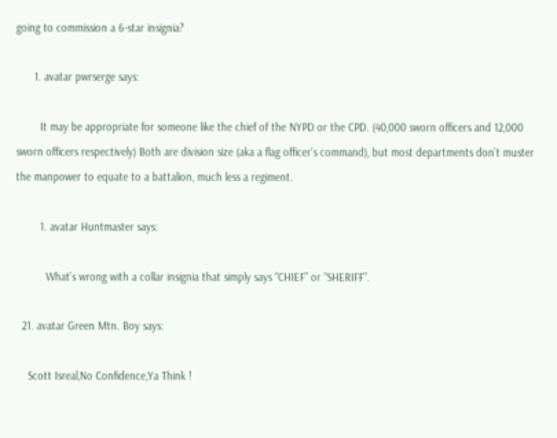going to commission a 6-star insignia?

      1. avatar pwrserge says:

        It may be appropriate for someone like the chief of the NYPD or the CPD. (40,000 sworn officers and 12,000 sworn officers respectively) Both are division size (aka a flag officer’s command), but most departments don’t muster the manpower to equate to a battalion, much less a regiment.

        1. avatar Huntmaster says:

          What’s wrong with a collar insignia that simply says “CHIEF” or “SHERIFF”.

  21. avatar Green Mtn. Boy says:

    Scott Isreal,No Confidence,Ya Think !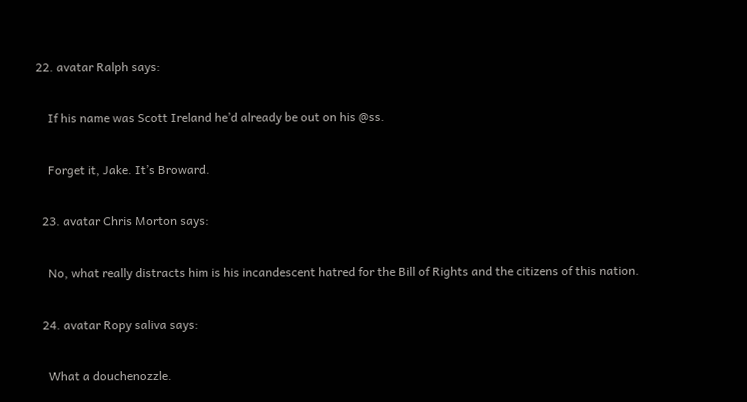22. avatar Ralph says:

    If his name was Scott Ireland he’d already be out on his @ss.

    Forget it, Jake. It’s Broward.

  23. avatar Chris Morton says:

    No, what really distracts him is his incandescent hatred for the Bill of Rights and the citizens of this nation.

  24. avatar Ropy saliva says:

    What a douchenozzle.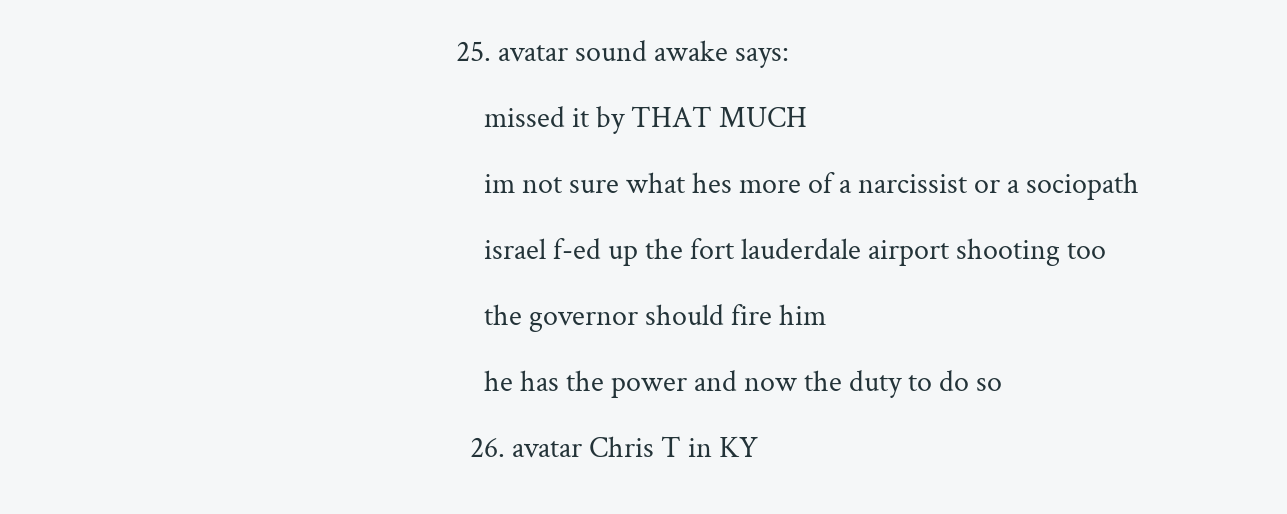25. avatar sound awake says:

    missed it by THAT MUCH

    im not sure what hes more of a narcissist or a sociopath

    israel f-ed up the fort lauderdale airport shooting too

    the governor should fire him

    he has the power and now the duty to do so

  26. avatar Chris T in KY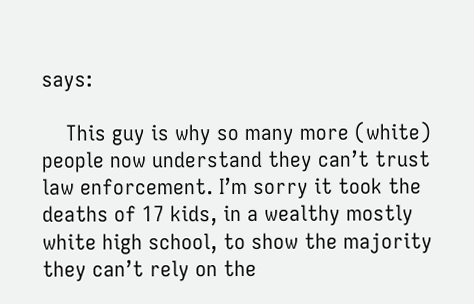says:

    This guy is why so many more (white) people now understand they can’t trust law enforcement. I’m sorry it took the deaths of 17 kids, in a wealthy mostly white high school, to show the majority they can’t rely on the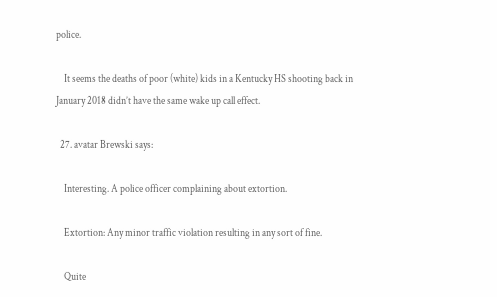police.

    It seems the deaths of poor (white) kids in a Kentucky HS shooting back in January 2018 didn’t have the same wake up call effect.

  27. avatar Brewski says:

    Interesting. A police officer complaining about extortion.

    Extortion: Any minor traffic violation resulting in any sort of fine.

    Quite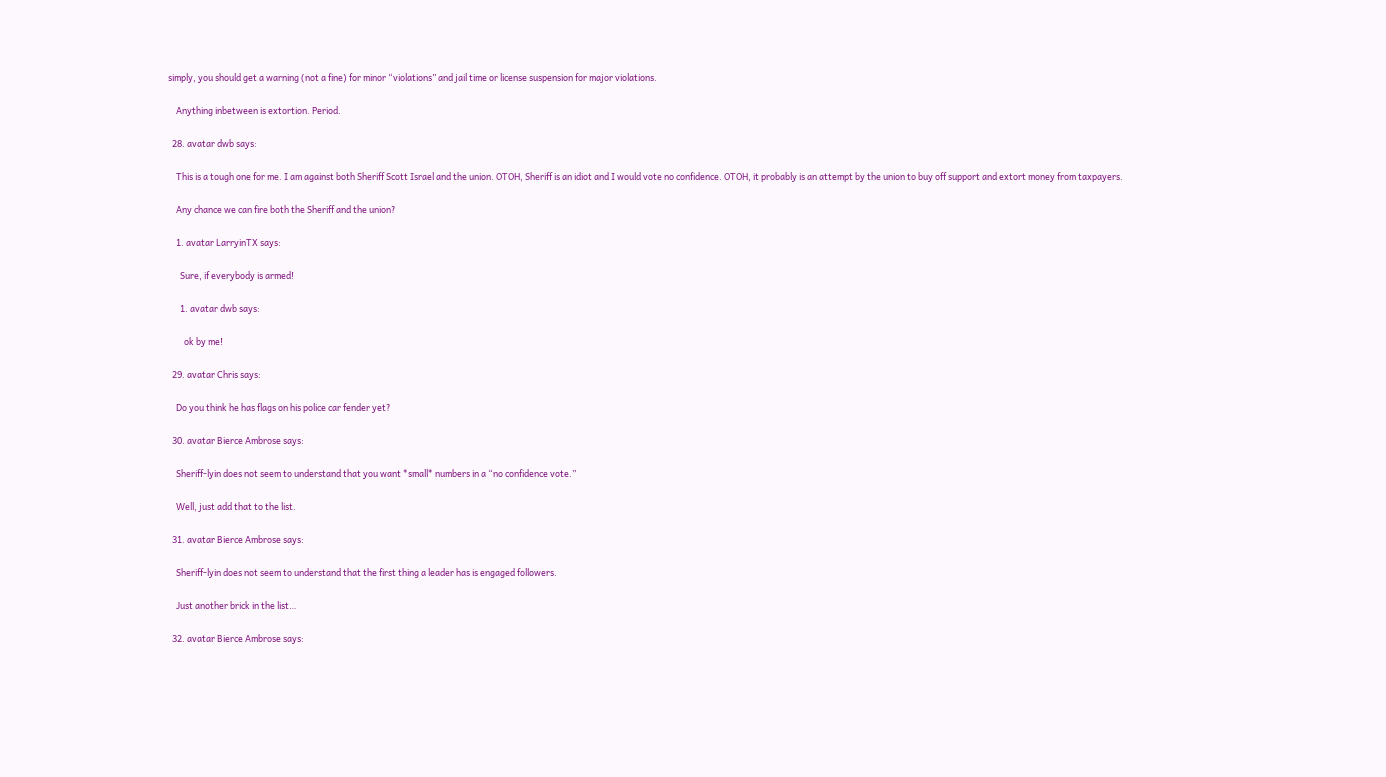simply, you should get a warning (not a fine) for minor “violations” and jail time or license suspension for major violations.

    Anything inbetween is extortion. Period.

  28. avatar dwb says:

    This is a tough one for me. I am against both Sheriff Scott Israel and the union. OTOH, Sheriff is an idiot and I would vote no confidence. OTOH, it probably is an attempt by the union to buy off support and extort money from taxpayers.

    Any chance we can fire both the Sheriff and the union?

    1. avatar LarryinTX says:

      Sure, if everybody is armed!

      1. avatar dwb says:

        ok by me!

  29. avatar Chris says:

    Do you think he has flags on his police car fender yet?

  30. avatar Bierce Ambrose says:

    Sheriff-lyin does not seem to understand that you want *small* numbers in a “no confidence vote.”

    Well, just add that to the list.

  31. avatar Bierce Ambrose says:

    Sheriff-lyin does not seem to understand that the first thing a leader has is engaged followers.

    Just another brick in the list…

  32. avatar Bierce Ambrose says: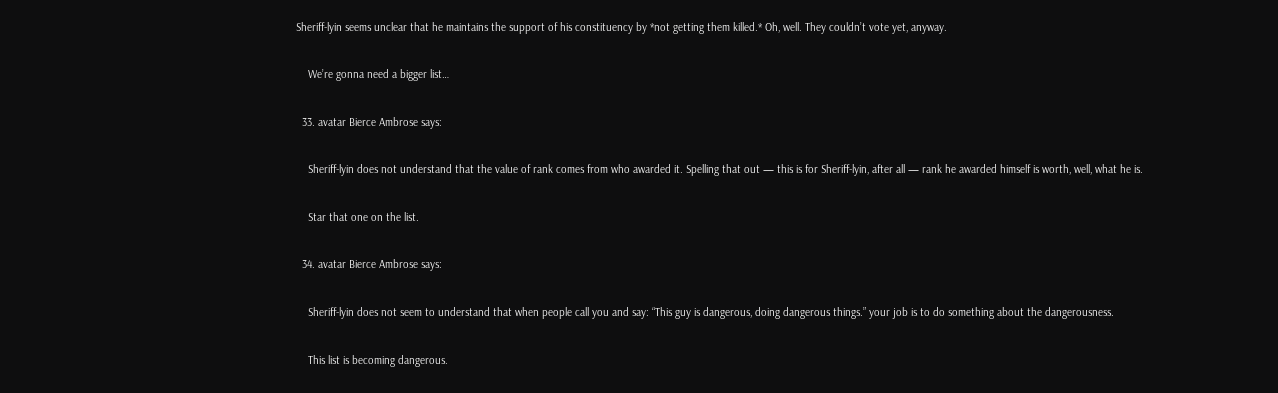Sheriff-lyin seems unclear that he maintains the support of his constituency by *not getting them killed.* Oh, well. They couldn’t vote yet, anyway.

    We’re gonna need a bigger list…

  33. avatar Bierce Ambrose says:

    Sheriff-lyin does not understand that the value of rank comes from who awarded it. Spelling that out — this is for Sheriff-lyin, after all — rank he awarded himself is worth, well, what he is.

    Star that one on the list.

  34. avatar Bierce Ambrose says:

    Sheriff-lyin does not seem to understand that when people call you and say: “This guy is dangerous, doing dangerous things.” your job is to do something about the dangerousness.

    This list is becoming dangerous.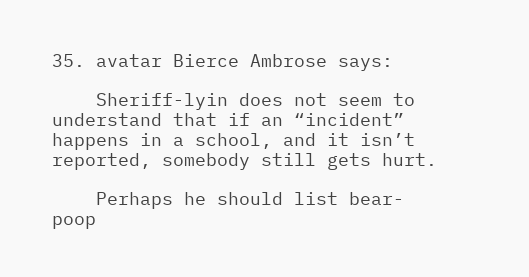35. avatar Bierce Ambrose says:

    Sheriff-lyin does not seem to understand that if an “incident” happens in a school, and it isn’t reported, somebody still gets hurt.

    Perhaps he should list bear-poop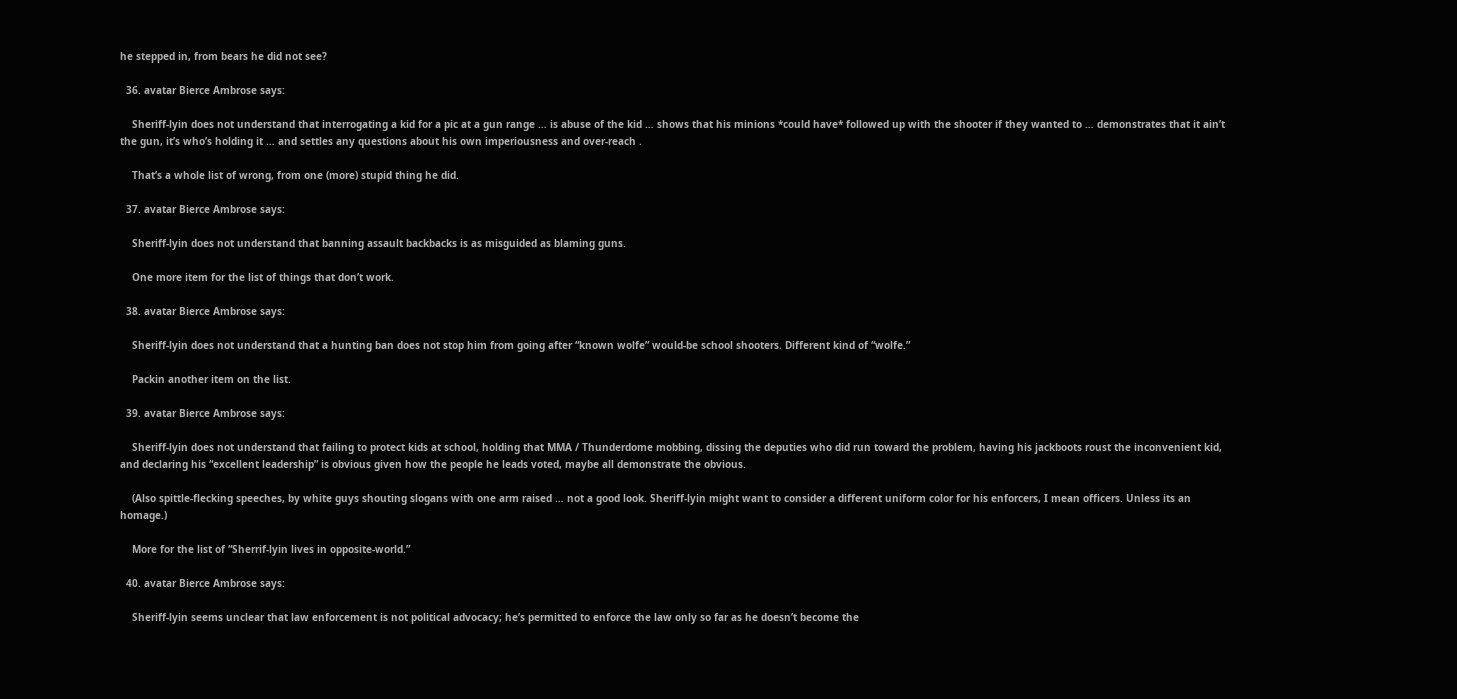he stepped in, from bears he did not see?

  36. avatar Bierce Ambrose says:

    Sheriff-lyin does not understand that interrogating a kid for a pic at a gun range … is abuse of the kid … shows that his minions *could have* followed up with the shooter if they wanted to … demonstrates that it ain’t the gun, it’s who’s holding it … and settles any questions about his own imperiousness and over-reach .

    That’s a whole list of wrong, from one (more) stupid thing he did.

  37. avatar Bierce Ambrose says:

    Sheriff-lyin does not understand that banning assault backbacks is as misguided as blaming guns.

    One more item for the list of things that don’t work.

  38. avatar Bierce Ambrose says:

    Sheriff-lyin does not understand that a hunting ban does not stop him from going after “known wolfe” would-be school shooters. Different kind of “wolfe.”

    Packin another item on the list.

  39. avatar Bierce Ambrose says:

    Sheriff-lyin does not understand that failing to protect kids at school, holding that MMA / Thunderdome mobbing, dissing the deputies who did run toward the problem, having his jackboots roust the inconvenient kid, and declaring his “excellent leadership” is obvious given how the people he leads voted, maybe all demonstrate the obvious.

    (Also spittle-flecking speeches, by white guys shouting slogans with one arm raised … not a good look. Sheriff-lyin might want to consider a different uniform color for his enforcers, I mean officers. Unless its an homage.)

    More for the list of “Sherrif-lyin lives in opposite-world.”

  40. avatar Bierce Ambrose says:

    Sheriff-lyin seems unclear that law enforcement is not political advocacy; he’s permitted to enforce the law only so far as he doesn’t become the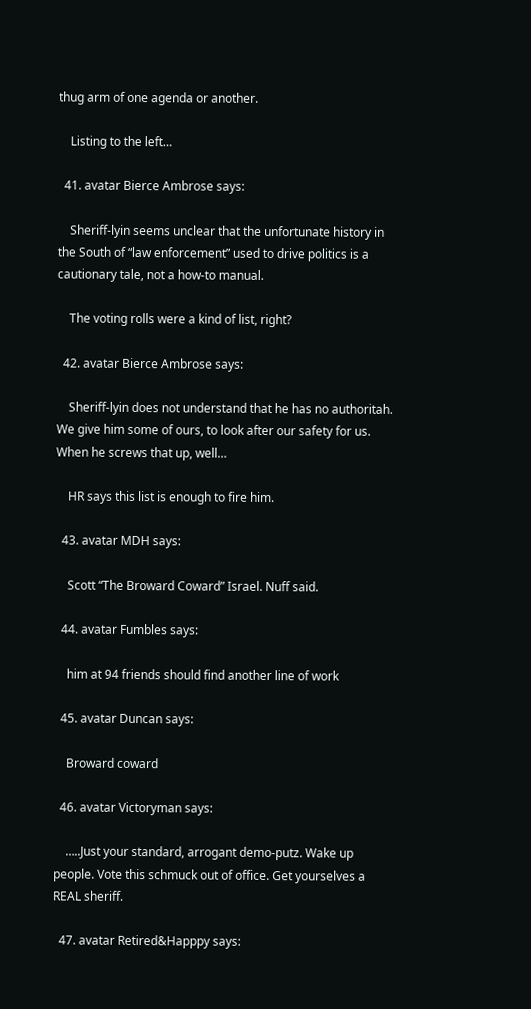thug arm of one agenda or another.

    Listing to the left…

  41. avatar Bierce Ambrose says:

    Sheriff-lyin seems unclear that the unfortunate history in the South of “law enforcement” used to drive politics is a cautionary tale, not a how-to manual.

    The voting rolls were a kind of list, right?

  42. avatar Bierce Ambrose says:

    Sheriff-lyin does not understand that he has no authoritah. We give him some of ours, to look after our safety for us. When he screws that up, well…

    HR says this list is enough to fire him.

  43. avatar MDH says:

    Scott “The Broward Coward” Israel. Nuff said.

  44. avatar Fumbles says:

    him at 94 friends should find another line of work

  45. avatar Duncan says:

    Broward coward

  46. avatar Victoryman says:

    …..Just your standard, arrogant demo-putz. Wake up people. Vote this schmuck out of office. Get yourselves a REAL sheriff.

  47. avatar Retired&Happpy says: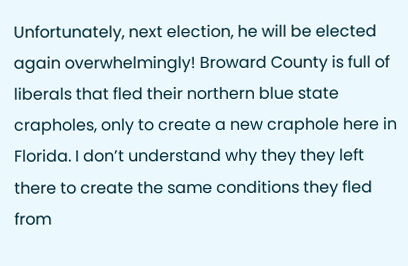Unfortunately, next election, he will be elected again overwhelmingly! Broward County is full of liberals that fled their northern blue state crapholes, only to create a new craphole here in Florida. I don’t understand why they they left there to create the same conditions they fled from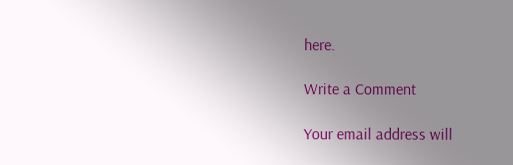here.

Write a Comment

Your email address will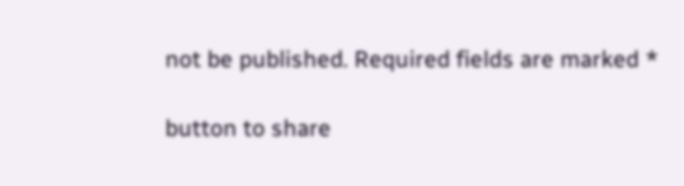not be published. Required fields are marked *

button to share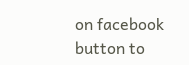on facebook
button to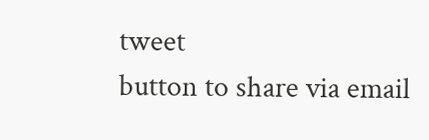tweet
button to share via email